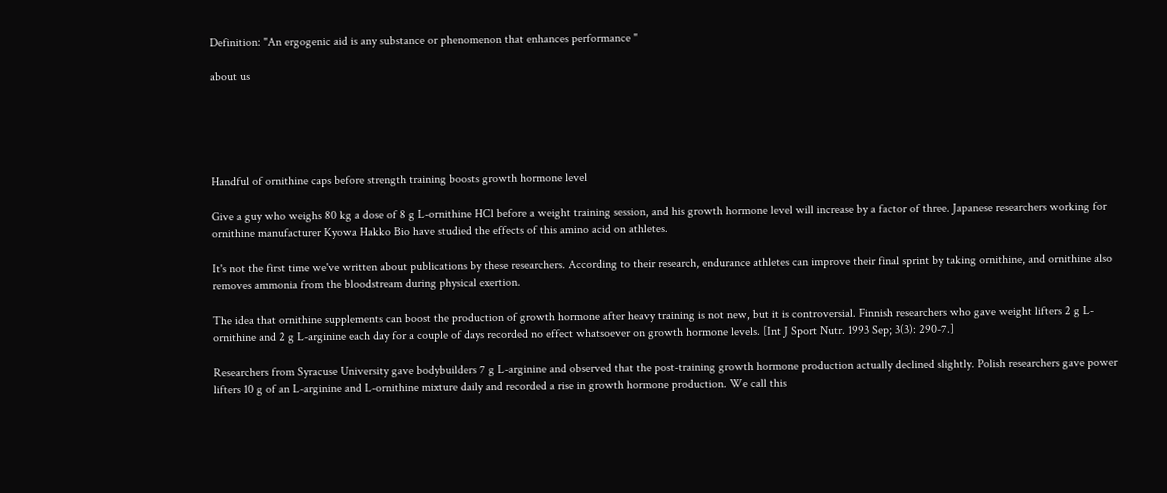Definition: "An ergogenic aid is any substance or phenomenon that enhances performance "

about us





Handful of ornithine caps before strength training boosts growth hormone level

Give a guy who weighs 80 kg a dose of 8 g L-ornithine HCl before a weight training session, and his growth hormone level will increase by a factor of three. Japanese researchers working for ornithine manufacturer Kyowa Hakko Bio have studied the effects of this amino acid on athletes.

It's not the first time we've written about publications by these researchers. According to their research, endurance athletes can improve their final sprint by taking ornithine, and ornithine also removes ammonia from the bloodstream during physical exertion.

The idea that ornithine supplements can boost the production of growth hormone after heavy training is not new, but it is controversial. Finnish researchers who gave weight lifters 2 g L-ornithine and 2 g L-arginine each day for a couple of days recorded no effect whatsoever on growth hormone levels. [Int J Sport Nutr. 1993 Sep; 3(3): 290-7.]

Researchers from Syracuse University gave bodybuilders 7 g L-arginine and observed that the post-training growth hormone production actually declined slightly. Polish researchers gave power lifters 10 g of an L-arginine and L-ornithine mixture daily and recorded a rise in growth hormone production. We call this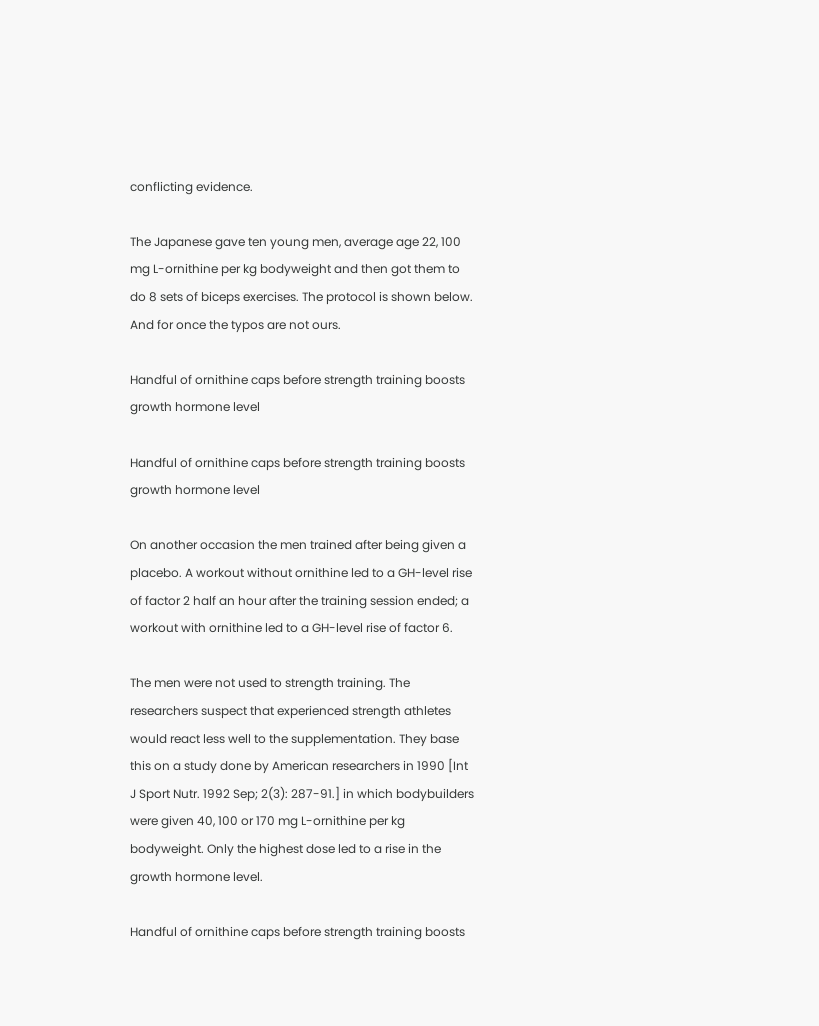conflicting evidence.

The Japanese gave ten young men, average age 22, 100 mg L-ornithine per kg bodyweight and then got them to do 8 sets of biceps exercises. The protocol is shown below. And for once the typos are not ours.

Handful of ornithine caps before strength training boosts growth hormone level

Handful of ornithine caps before strength training boosts growth hormone level

On another occasion the men trained after being given a placebo. A workout without ornithine led to a GH-level rise of factor 2 half an hour after the training session ended; a workout with ornithine led to a GH-level rise of factor 6.

The men were not used to strength training. The researchers suspect that experienced strength athletes would react less well to the supplementation. They base this on a study done by American researchers in 1990 [Int J Sport Nutr. 1992 Sep; 2(3): 287-91.] in which bodybuilders were given 40, 100 or 170 mg L-ornithine per kg bodyweight. Only the highest dose led to a rise in the growth hormone level.

Handful of ornithine caps before strength training boosts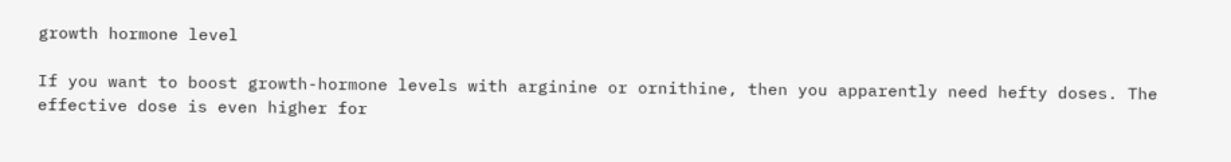growth hormone level

If you want to boost growth-hormone levels with arginine or ornithine, then you apparently need hefty doses. The effective dose is even higher for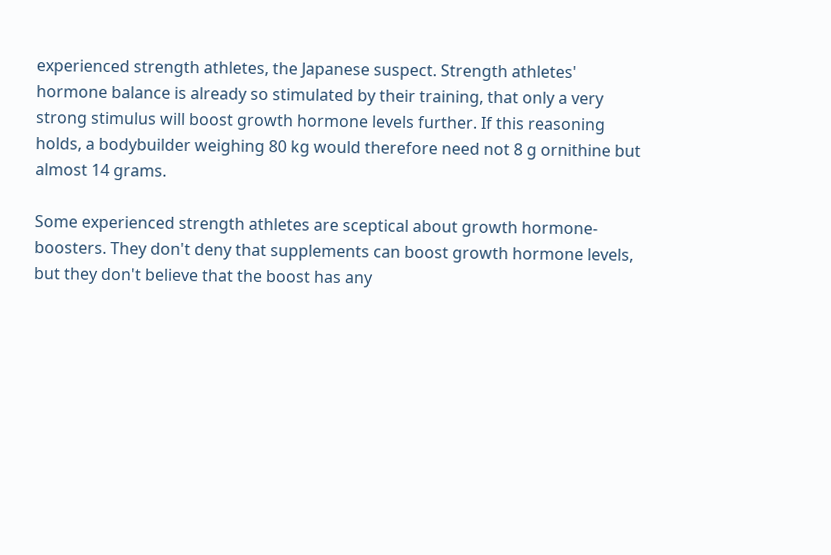experienced strength athletes, the Japanese suspect. Strength athletes' hormone balance is already so stimulated by their training, that only a very strong stimulus will boost growth hormone levels further. If this reasoning holds, a bodybuilder weighing 80 kg would therefore need not 8 g ornithine but almost 14 grams.

Some experienced strength athletes are sceptical about growth hormone-boosters. They don't deny that supplements can boost growth hormone levels, but they don't believe that the boost has any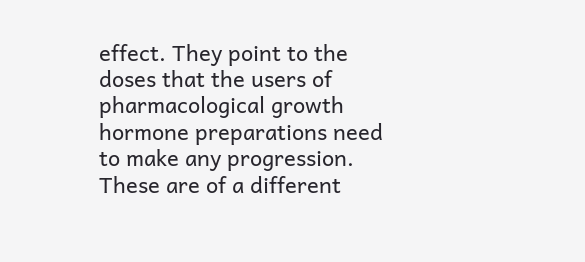effect. They point to the doses that the users of pharmacological growth hormone preparations need to make any progression. These are of a different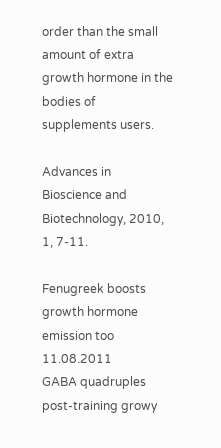order than the small amount of extra growth hormone in the bodies of supplements users.

Advances in Bioscience and Biotechnology, 2010, 1, 7-11.

Fenugreek boosts growth hormone emission too 11.08.2011
GABA quadruples post-training growy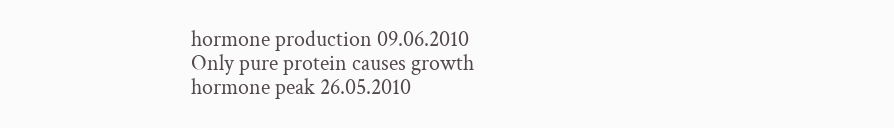hormone production 09.06.2010
Only pure protein causes growth hormone peak 26.05.2010